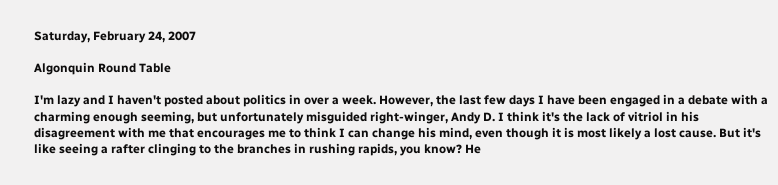Saturday, February 24, 2007

Algonquin Round Table

I'm lazy and I haven't posted about politics in over a week. However, the last few days I have been engaged in a debate with a charming enough seeming, but unfortunately misguided right-winger, Andy D. I think it's the lack of vitriol in his disagreement with me that encourages me to think I can change his mind, even though it is most likely a lost cause. But it's like seeing a rafter clinging to the branches in rushing rapids, you know? He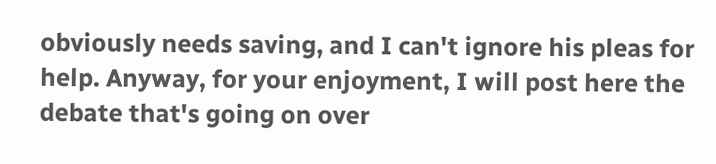obviously needs saving, and I can't ignore his pleas for help. Anyway, for your enjoyment, I will post here the debate that's going on over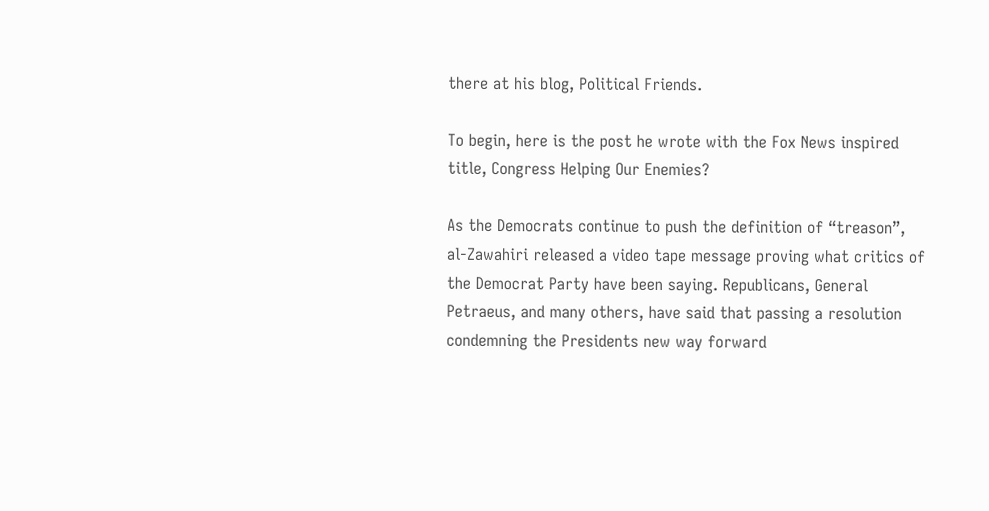there at his blog, Political Friends.

To begin, here is the post he wrote with the Fox News inspired title, Congress Helping Our Enemies?

As the Democrats continue to push the definition of “treason”, al-Zawahiri released a video tape message proving what critics of the Democrat Party have been saying. Republicans, General Petraeus, and many others, have said that passing a resolution condemning the Presidents new way forward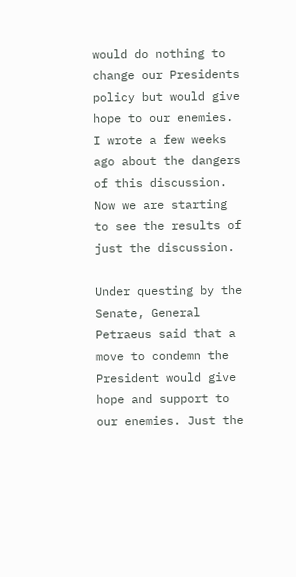would do nothing to change our Presidents policy but would give hope to our enemies. I wrote a few weeks ago about the dangers of this discussion. Now we are starting to see the results of just the discussion.

Under questing by the Senate, General Petraeus said that a move to condemn the President would give hope and support to our enemies. Just the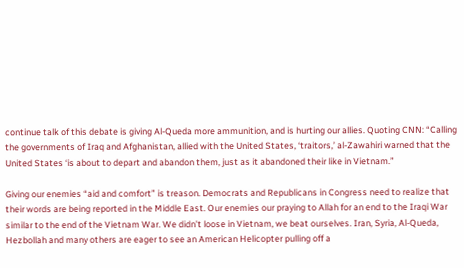continue talk of this debate is giving Al-Queda more ammunition, and is hurting our allies. Quoting CNN: “Calling the governments of Iraq and Afghanistan, allied with the United States, ‘traitors,’ al-Zawahiri warned that the United States ‘is about to depart and abandon them, just as it abandoned their like in Vietnam.”

Giving our enemies “aid and comfort” is treason. Democrats and Republicans in Congress need to realize that their words are being reported in the Middle East. Our enemies our praying to Allah for an end to the Iraqi War similar to the end of the Vietnam War. We didn’t loose in Vietnam, we beat ourselves. Iran, Syria, Al-Queda, Hezbollah and many others are eager to see an American Helicopter pulling off a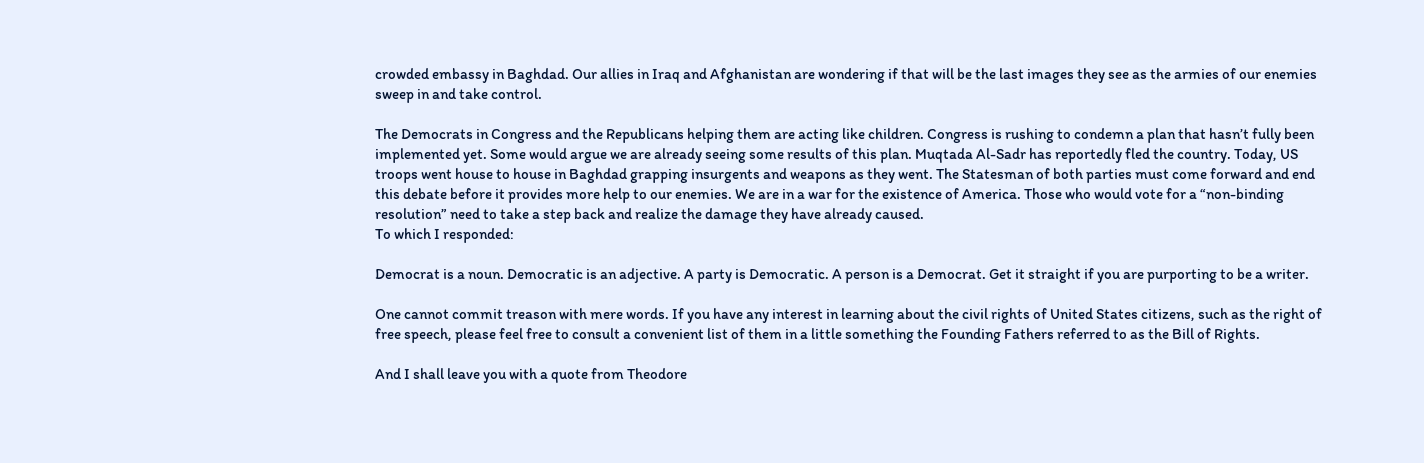crowded embassy in Baghdad. Our allies in Iraq and Afghanistan are wondering if that will be the last images they see as the armies of our enemies sweep in and take control.

The Democrats in Congress and the Republicans helping them are acting like children. Congress is rushing to condemn a plan that hasn’t fully been implemented yet. Some would argue we are already seeing some results of this plan. Muqtada Al-Sadr has reportedly fled the country. Today, US troops went house to house in Baghdad grapping insurgents and weapons as they went. The Statesman of both parties must come forward and end this debate before it provides more help to our enemies. We are in a war for the existence of America. Those who would vote for a “non-binding resolution” need to take a step back and realize the damage they have already caused.
To which I responded:

Democrat is a noun. Democratic is an adjective. A party is Democratic. A person is a Democrat. Get it straight if you are purporting to be a writer.

One cannot commit treason with mere words. If you have any interest in learning about the civil rights of United States citizens, such as the right of free speech, please feel free to consult a convenient list of them in a little something the Founding Fathers referred to as the Bill of Rights.

And I shall leave you with a quote from Theodore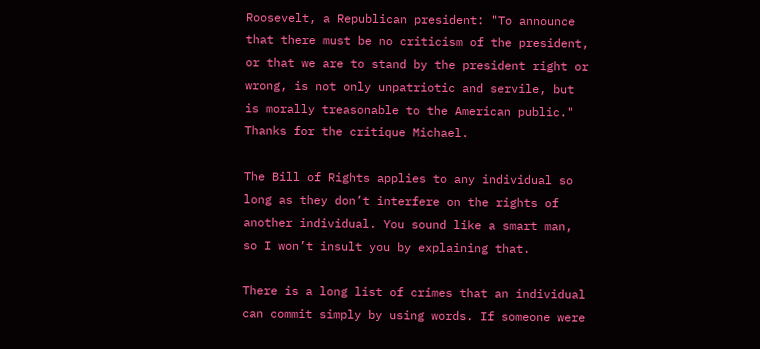Roosevelt, a Republican president: "To announce that there must be no criticism of the president, or that we are to stand by the president right or wrong, is not only unpatriotic and servile, but is morally treasonable to the American public."
Thanks for the critique Michael.

The Bill of Rights applies to any individual so long as they don’t interfere on the rights of another individual. You sound like a smart man, so I won’t insult you by explaining that.

There is a long list of crimes that an individual can commit simply by using words. If someone were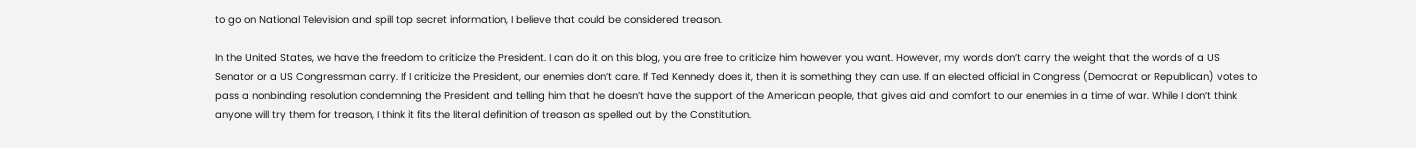to go on National Television and spill top secret information, I believe that could be considered treason.

In the United States, we have the freedom to criticize the President. I can do it on this blog, you are free to criticize him however you want. However, my words don’t carry the weight that the words of a US Senator or a US Congressman carry. If I criticize the President, our enemies don’t care. If Ted Kennedy does it, then it is something they can use. If an elected official in Congress (Democrat or Republican) votes to pass a nonbinding resolution condemning the President and telling him that he doesn’t have the support of the American people, that gives aid and comfort to our enemies in a time of war. While I don’t think anyone will try them for treason, I think it fits the literal definition of treason as spelled out by the Constitution.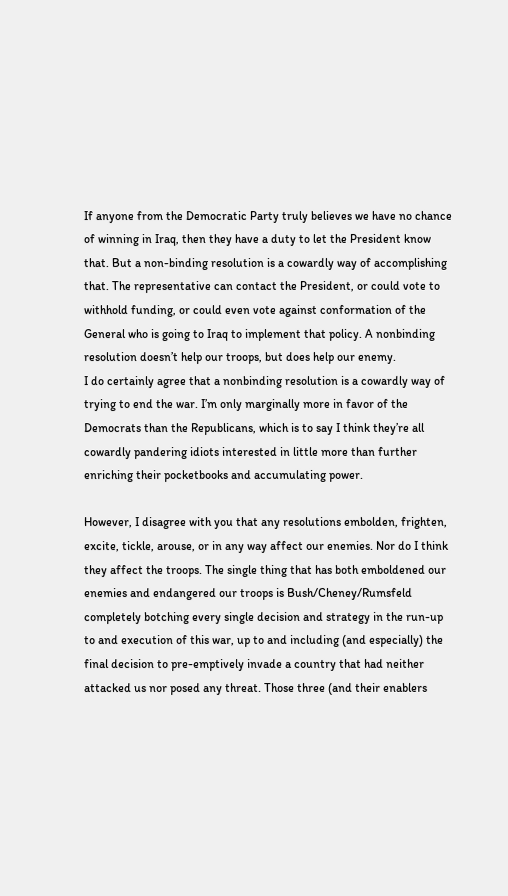If anyone from the Democratic Party truly believes we have no chance of winning in Iraq, then they have a duty to let the President know that. But a non-binding resolution is a cowardly way of accomplishing that. The representative can contact the President, or could vote to withhold funding, or could even vote against conformation of the General who is going to Iraq to implement that policy. A nonbinding resolution doesn’t help our troops, but does help our enemy.
I do certainly agree that a nonbinding resolution is a cowardly way of trying to end the war. I’m only marginally more in favor of the Democrats than the Republicans, which is to say I think they’re all cowardly pandering idiots interested in little more than further enriching their pocketbooks and accumulating power.

However, I disagree with you that any resolutions embolden, frighten, excite, tickle, arouse, or in any way affect our enemies. Nor do I think they affect the troops. The single thing that has both emboldened our enemies and endangered our troops is Bush/Cheney/Rumsfeld completely botching every single decision and strategy in the run-up to and execution of this war, up to and including (and especially) the final decision to pre-emptively invade a country that had neither attacked us nor posed any threat. Those three (and their enablers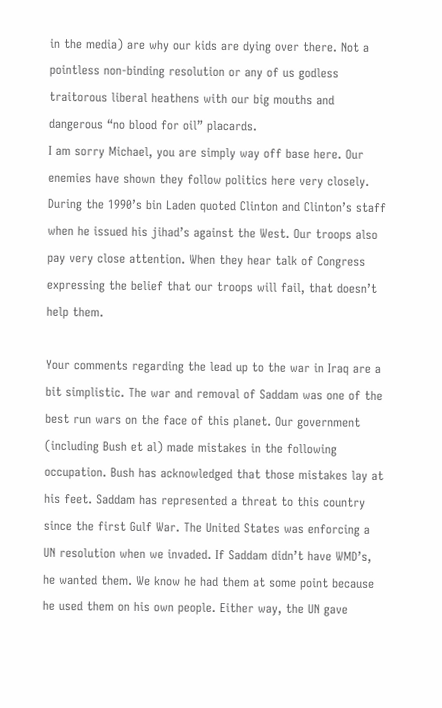in the media) are why our kids are dying over there. Not a pointless non-binding resolution or any of us godless traitorous liberal heathens with our big mouths and dangerous “no blood for oil” placards.
I am sorry Michael, you are simply way off base here. Our enemies have shown they follow politics here very closely. During the 1990’s bin Laden quoted Clinton and Clinton’s staff when he issued his jihad’s against the West. Our troops also pay very close attention. When they hear talk of Congress expressing the belief that our troops will fail, that doesn’t help them.

Your comments regarding the lead up to the war in Iraq are a bit simplistic. The war and removal of Saddam was one of the best run wars on the face of this planet. Our government (including Bush et al) made mistakes in the following occupation. Bush has acknowledged that those mistakes lay at his feet. Saddam has represented a threat to this country since the first Gulf War. The United States was enforcing a UN resolution when we invaded. If Saddam didn’t have WMD’s, he wanted them. We know he had them at some point because he used them on his own people. Either way, the UN gave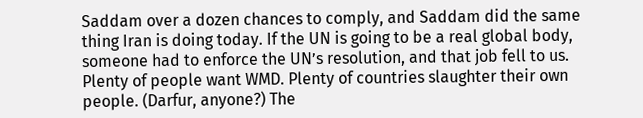Saddam over a dozen chances to comply, and Saddam did the same thing Iran is doing today. If the UN is going to be a real global body, someone had to enforce the UN’s resolution, and that job fell to us.
Plenty of people want WMD. Plenty of countries slaughter their own people. (Darfur, anyone?) The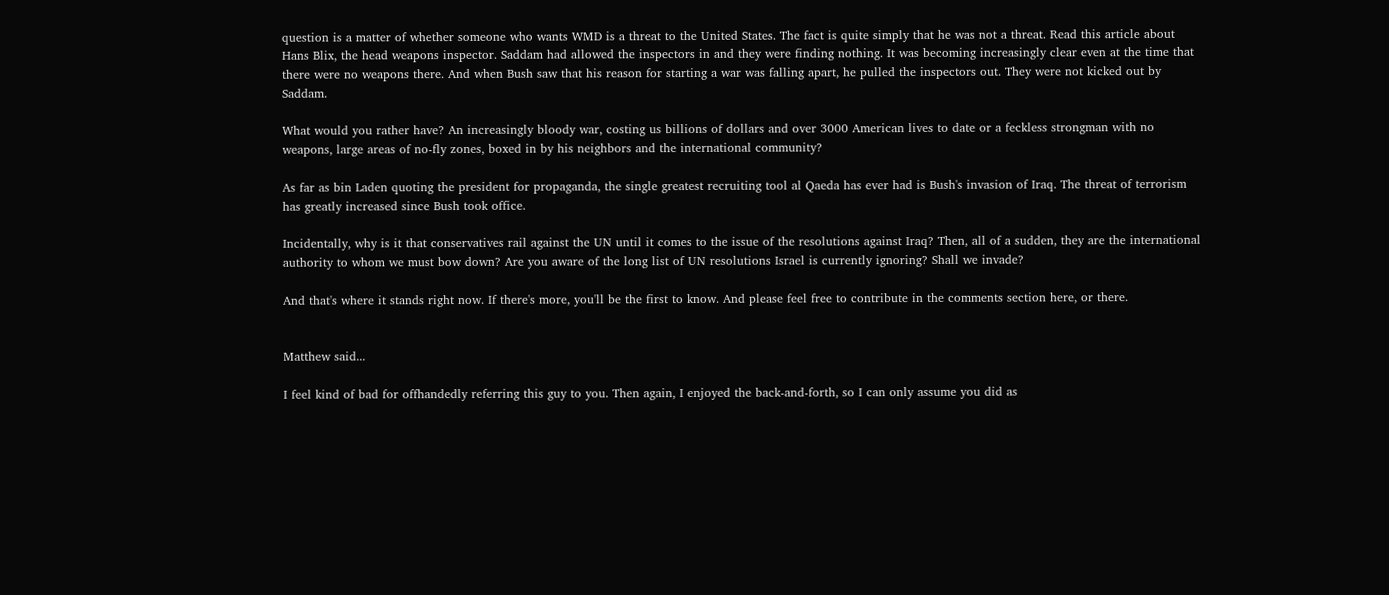question is a matter of whether someone who wants WMD is a threat to the United States. The fact is quite simply that he was not a threat. Read this article about Hans Blix, the head weapons inspector. Saddam had allowed the inspectors in and they were finding nothing. It was becoming increasingly clear even at the time that there were no weapons there. And when Bush saw that his reason for starting a war was falling apart, he pulled the inspectors out. They were not kicked out by Saddam.

What would you rather have? An increasingly bloody war, costing us billions of dollars and over 3000 American lives to date or a feckless strongman with no weapons, large areas of no-fly zones, boxed in by his neighbors and the international community?

As far as bin Laden quoting the president for propaganda, the single greatest recruiting tool al Qaeda has ever had is Bush's invasion of Iraq. The threat of terrorism has greatly increased since Bush took office.

Incidentally, why is it that conservatives rail against the UN until it comes to the issue of the resolutions against Iraq? Then, all of a sudden, they are the international authority to whom we must bow down? Are you aware of the long list of UN resolutions Israel is currently ignoring? Shall we invade?

And that's where it stands right now. If there's more, you'll be the first to know. And please feel free to contribute in the comments section here, or there.


Matthew said...

I feel kind of bad for offhandedly referring this guy to you. Then again, I enjoyed the back-and-forth, so I can only assume you did as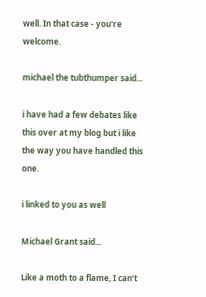well. In that case - you're welcome.

michael the tubthumper said...

i have had a few debates like this over at my blog but i like the way you have handled this one.

i linked to you as well

Michael Grant said...

Like a moth to a flame, I can’t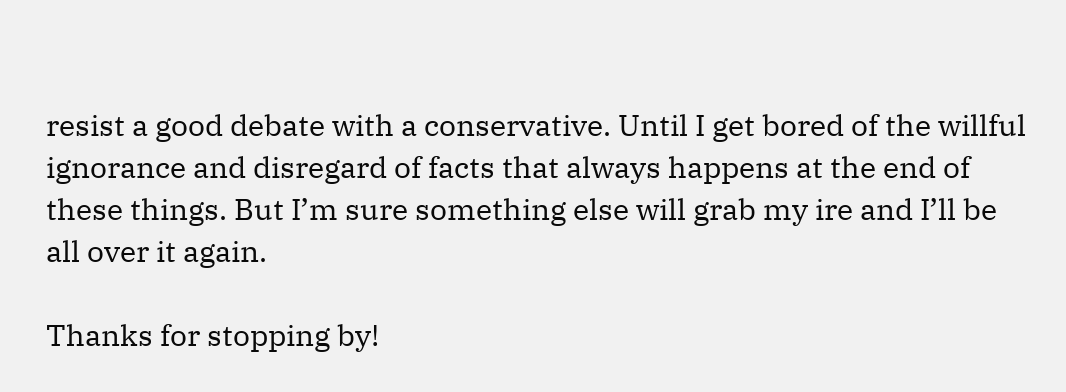resist a good debate with a conservative. Until I get bored of the willful ignorance and disregard of facts that always happens at the end of these things. But I’m sure something else will grab my ire and I’ll be all over it again.

Thanks for stopping by!